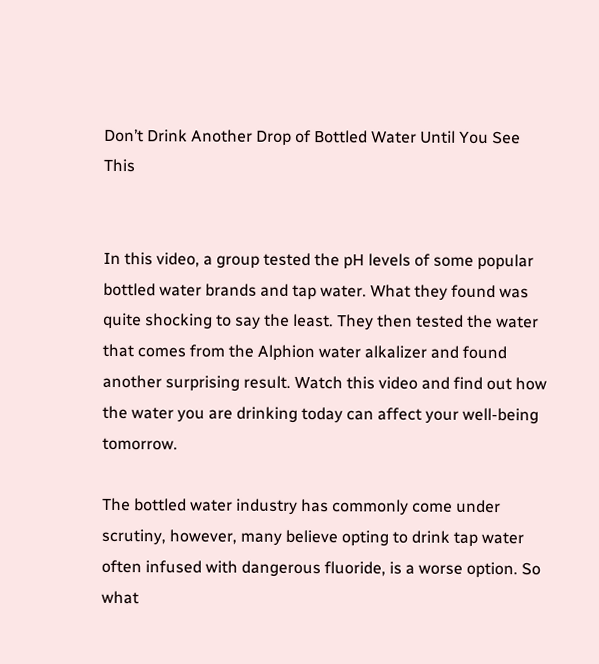Don’t Drink Another Drop of Bottled Water Until You See This


In this video, a group tested the pH levels of some popular bottled water brands and tap water. What they found was quite shocking to say the least. They then tested the water that comes from the Alphion water alkalizer and found another surprising result. Watch this video and find out how the water you are drinking today can affect your well-being tomorrow.

The bottled water industry has commonly come under scrutiny, however, many believe opting to drink tap water often infused with dangerous fluoride, is a worse option. So what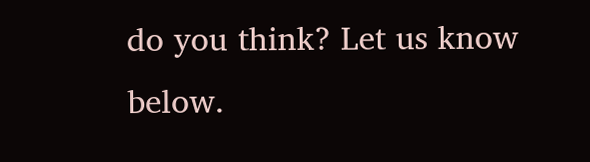do you think? Let us know below.